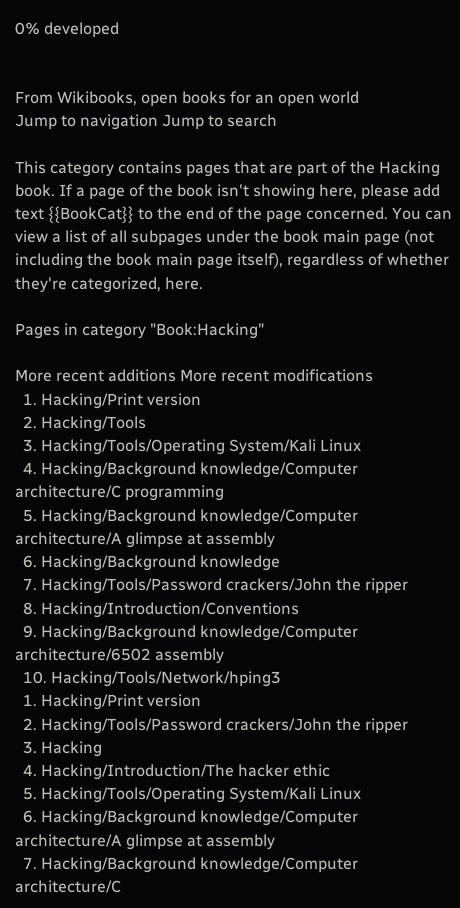0% developed


From Wikibooks, open books for an open world
Jump to navigation Jump to search

This category contains pages that are part of the Hacking book. If a page of the book isn't showing here, please add text {{BookCat}} to the end of the page concerned. You can view a list of all subpages under the book main page (not including the book main page itself), regardless of whether they're categorized, here.

Pages in category "Book:Hacking"

More recent additions More recent modifications
  1. Hacking/Print version
  2. Hacking/Tools
  3. Hacking/Tools/Operating System/Kali Linux
  4. Hacking/Background knowledge/Computer architecture/C programming
  5. Hacking/Background knowledge/Computer architecture/A glimpse at assembly
  6. Hacking/Background knowledge
  7. Hacking/Tools/Password crackers/John the ripper
  8. Hacking/Introduction/Conventions
  9. Hacking/Background knowledge/Computer architecture/6502 assembly
  10. Hacking/Tools/Network/hping3
  1. Hacking/Print version
  2. Hacking/Tools/Password crackers/John the ripper
  3. Hacking
  4. Hacking/Introduction/The hacker ethic
  5. Hacking/Tools/Operating System/Kali Linux
  6. Hacking/Background knowledge/Computer architecture/A glimpse at assembly
  7. Hacking/Background knowledge/Computer architecture/C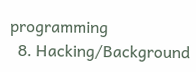programming
  8. Hacking/Background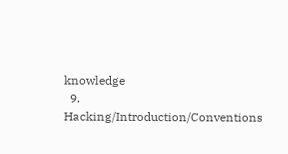knowledge
  9. Hacking/Introduction/Conventions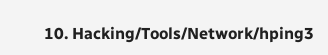10. Hacking/Tools/Network/hping3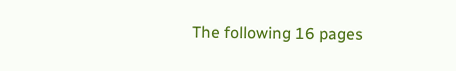The following 16 pages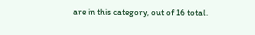are in this category, out of 16 total.